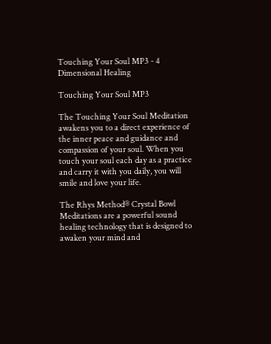Touching Your Soul MP3 - 4 Dimensional Healing

Touching Your Soul MP3

The Touching Your Soul Meditation awakens you to a direct experience of the inner peace and guidance and compassion of your soul. When you touch your soul each day as a practice and carry it with you daily, you will smile and love your life.

The Rhys Method® Crystal Bowl Meditations are a powerful sound healing technology that is designed to awaken your mind and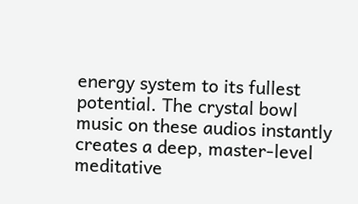energy system to its fullest potential. The crystal bowl music on these audios instantly creates a deep, master-level meditative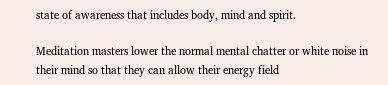state of awareness that includes body, mind and spirit.

Meditation masters lower the normal mental chatter or white noise in their mind so that they can allow their energy field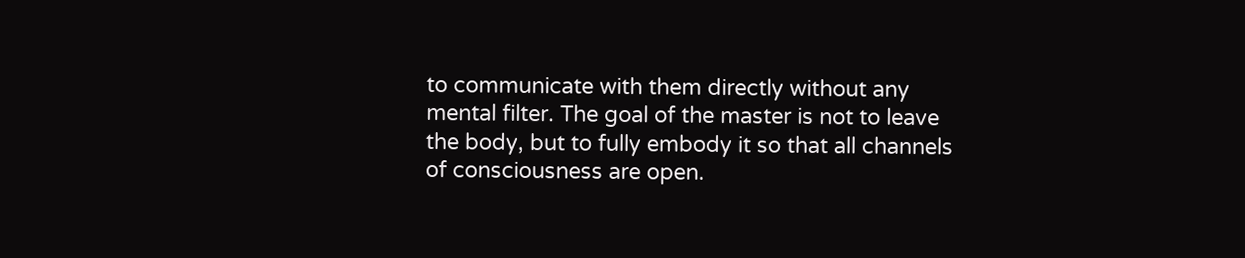to communicate with them directly without any mental filter. The goal of the master is not to leave the body, but to fully embody it so that all channels of consciousness are open.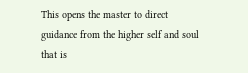This opens the master to direct guidance from the higher self and soul that is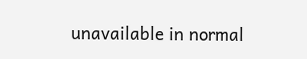unavailable in normal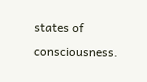states of consciousness.